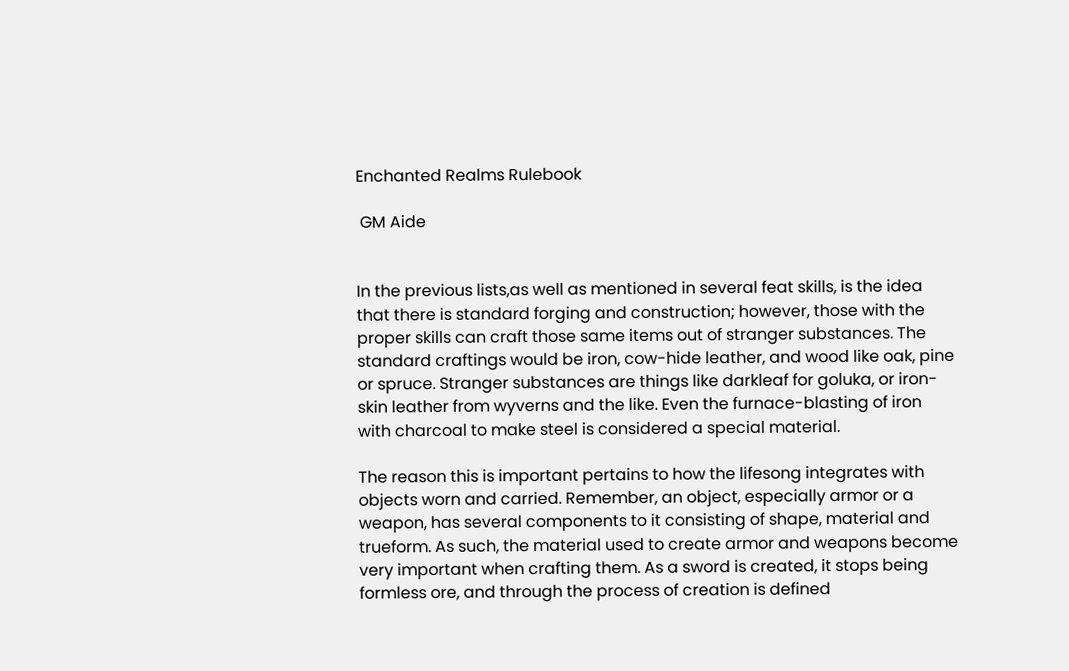Enchanted Realms Rulebook

 GM Aide


In the previous lists,as well as mentioned in several feat skills, is the idea that there is standard forging and construction; however, those with the proper skills can craft those same items out of stranger substances. The standard craftings would be iron, cow-hide leather, and wood like oak, pine or spruce. Stranger substances are things like darkleaf for goluka, or iron-skin leather from wyverns and the like. Even the furnace-blasting of iron with charcoal to make steel is considered a special material.

The reason this is important pertains to how the lifesong integrates with objects worn and carried. Remember, an object, especially armor or a weapon, has several components to it consisting of shape, material and trueform. As such, the material used to create armor and weapons become very important when crafting them. As a sword is created, it stops being formless ore, and through the process of creation is defined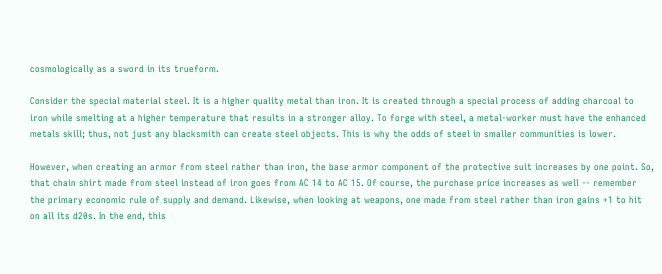cosmologically as a sword in its trueform.

Consider the special material steel. It is a higher quality metal than iron. It is created through a special process of adding charcoal to iron while smelting at a higher temperature that results in a stronger alloy. To forge with steel, a metal-worker must have the enhanced metals skill; thus, not just any blacksmith can create steel objects. This is why the odds of steel in smaller communities is lower.

However, when creating an armor from steel rather than iron, the base armor component of the protective suit increases by one point. So, that chain shirt made from steel instead of iron goes from AC 14 to AC 15. Of course, the purchase price increases as well -- remember the primary economic rule of supply and demand. Likewise, when looking at weapons, one made from steel rather than iron gains +1 to hit on all its d20s. In the end, this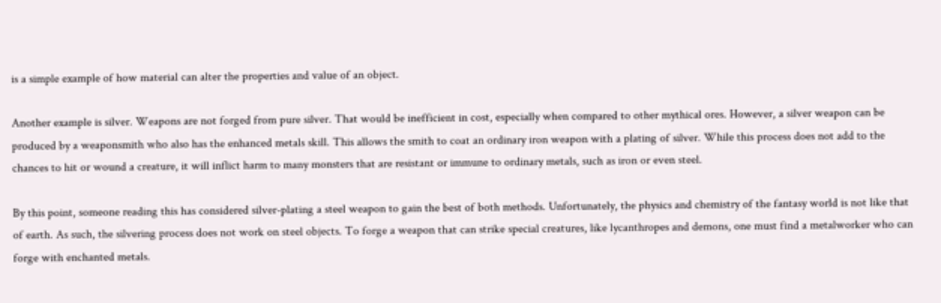is a simple example of how material can alter the properties and value of an object.

Another example is silver. Weapons are not forged from pure silver. That would be inefficient in cost, especially when compared to other mythical ores. However, a silver weapon can be produced by a weaponsmith who also has the enhanced metals skill. This allows the smith to coat an ordinary iron weapon with a plating of silver. While this process does not add to the chances to hit or wound a creature, it will inflict harm to many monsters that are resistant or immune to ordinary metals, such as iron or even steel.

By this point, someone reading this has considered silver-plating a steel weapon to gain the best of both methods. Unfortunately, the physics and chemistry of the fantasy world is not like that of earth. As such, the silvering process does not work on steel objects. To forge a weapon that can strike special creatures, like lycanthropes and demons, one must find a metalworker who can forge with enchanted metals.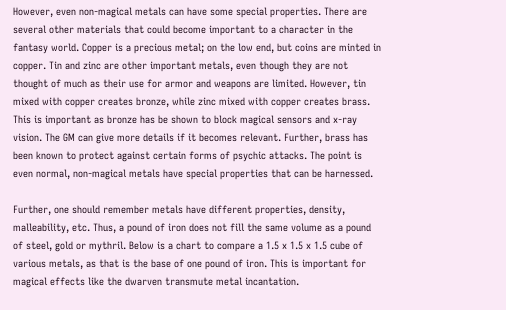However, even non-magical metals can have some special properties. There are several other materials that could become important to a character in the fantasy world. Copper is a precious metal; on the low end, but coins are minted in copper. Tin and zinc are other important metals, even though they are not thought of much as their use for armor and weapons are limited. However, tin mixed with copper creates bronze, while zinc mixed with copper creates brass. This is important as bronze has be shown to block magical sensors and x-ray vision. The GM can give more details if it becomes relevant. Further, brass has been known to protect against certain forms of psychic attacks. The point is even normal, non-magical metals have special properties that can be harnessed.

Further, one should remember metals have different properties, density, malleability, etc. Thus, a pound of iron does not fill the same volume as a pound of steel, gold or mythril. Below is a chart to compare a 1.5 x 1.5 x 1.5 cube of various metals, as that is the base of one pound of iron. This is important for magical effects like the dwarven transmute metal incantation.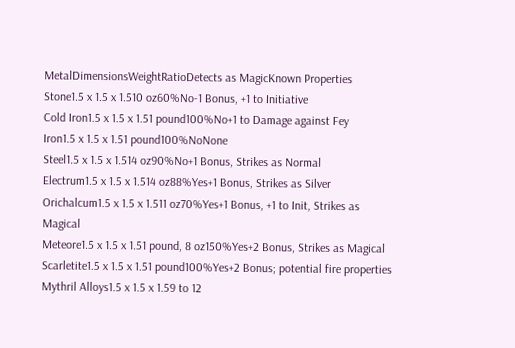MetalDimensionsWeightRatioDetects as MagicKnown Properties
Stone1.5 x 1.5 x 1.510 oz60%No-1 Bonus, +1 to Initiative
Cold Iron1.5 x 1.5 x 1.51 pound100%No+1 to Damage against Fey
Iron1.5 x 1.5 x 1.51 pound100%NoNone
Steel1.5 x 1.5 x 1.514 oz90%No+1 Bonus, Strikes as Normal
Electrum1.5 x 1.5 x 1.514 oz88%Yes+1 Bonus, Strikes as Silver
Orichalcum1.5 x 1.5 x 1.511 oz70%Yes+1 Bonus, +1 to Init, Strikes as Magical
Meteore1.5 x 1.5 x 1.51 pound, 8 oz150%Yes+2 Bonus, Strikes as Magical
Scarletite1.5 x 1.5 x 1.51 pound100%Yes+2 Bonus; potential fire properties
Mythril Alloys1.5 x 1.5 x 1.59 to 12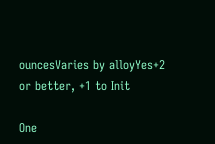ouncesVaries by alloyYes+2 or better, +1 to Init

One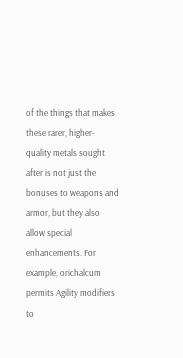of the things that makes these rarer, higher-quality metals sought after is not just the bonuses to weapons and armor, but they also allow special enhancements. For example, orichalcum permits Agility modifiers to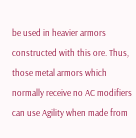be used in heavier armors constructed with this ore. Thus, those metal armors which normally receive no AC modifiers can use Agility when made from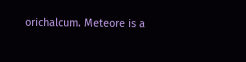orichalcum. Meteore is a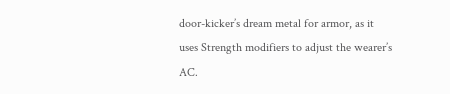door-kicker’s dream metal for armor, as it uses Strength modifiers to adjust the wearer’s AC.